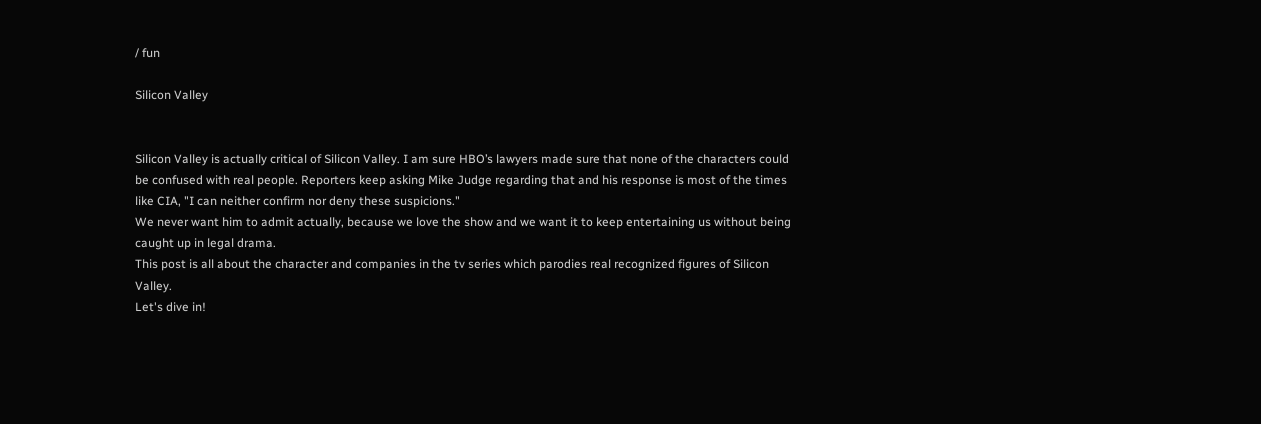/ fun

Silicon Valley


Silicon Valley is actually critical of Silicon Valley. I am sure HBO’s lawyers made sure that none of the characters could be confused with real people. Reporters keep asking Mike Judge regarding that and his response is most of the times like CIA, "I can neither confirm nor deny these suspicions."
We never want him to admit actually, because we love the show and we want it to keep entertaining us without being caught up in legal drama.
This post is all about the character and companies in the tv series which parodies real recognized figures of Silicon Valley.
Let's dive in!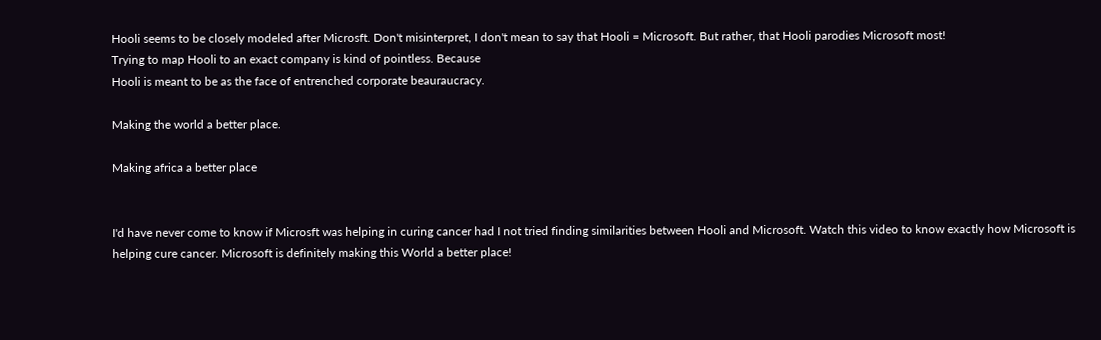Hooli seems to be closely modeled after Microsft. Don't misinterpret, I don't mean to say that Hooli = Microsoft. But rather, that Hooli parodies Microsoft most!
Trying to map Hooli to an exact company is kind of pointless. Because
Hooli is meant to be as the face of entrenched corporate beauraucracy.

Making the world a better place.

Making africa a better place


I'd have never come to know if Microsft was helping in curing cancer had I not tried finding similarities between Hooli and Microsoft. Watch this video to know exactly how Microsoft is helping cure cancer. Microsoft is definitely making this World a better place!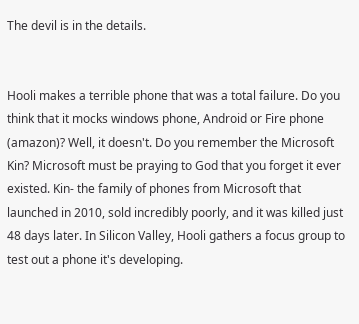The devil is in the details.


Hooli makes a terrible phone that was a total failure. Do you think that it mocks windows phone, Android or Fire phone (amazon)? Well, it doesn't. Do you remember the Microsoft Kin? Microsoft must be praying to God that you forget it ever existed. Kin- the family of phones from Microsoft that launched in 2010, sold incredibly poorly, and it was killed just 48 days later. In Silicon Valley, Hooli gathers a focus group to test out a phone it's developing.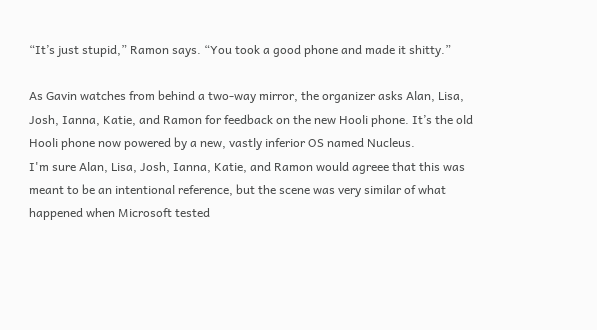“It’s just stupid,” Ramon says. “You took a good phone and made it shitty.”

As Gavin watches from behind a two-way mirror, the organizer asks Alan, Lisa, Josh, Ianna, Katie, and Ramon for feedback on the new Hooli phone. It’s the old Hooli phone now powered by a new, vastly inferior OS named Nucleus.
I'm sure Alan, Lisa, Josh, Ianna, Katie, and Ramon would agreee that this was meant to be an intentional reference, but the scene was very similar of what happened when Microsoft tested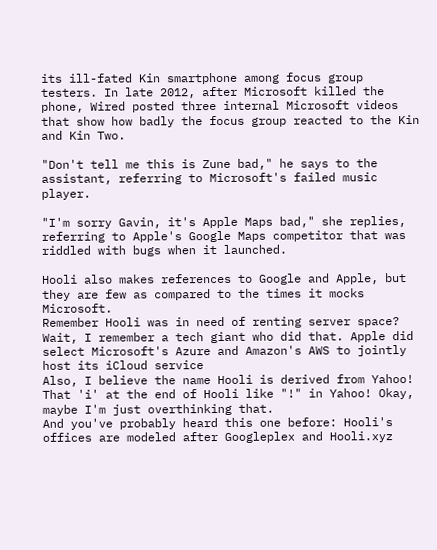its ill-fated Kin smartphone among focus group testers. In late 2012, after Microsoft killed the phone, Wired posted three internal Microsoft videos that show how badly the focus group reacted to the Kin and Kin Two.

"Don't tell me this is Zune bad," he says to the assistant, referring to Microsoft's failed music player.

"I'm sorry Gavin, it's Apple Maps bad," she replies, referring to Apple's Google Maps competitor that was riddled with bugs when it launched.

Hooli also makes references to Google and Apple, but they are few as compared to the times it mocks Microsoft.
Remember Hooli was in need of renting server space? Wait, I remember a tech giant who did that. Apple did select Microsoft's Azure and Amazon's AWS to jointly host its iCloud service
Also, I believe the name Hooli is derived from Yahoo! That 'i' at the end of Hooli like "!" in Yahoo! Okay, maybe I'm just overthinking that.
And you've probably heard this one before: Hooli's offices are modeled after Googleplex and Hooli.xyz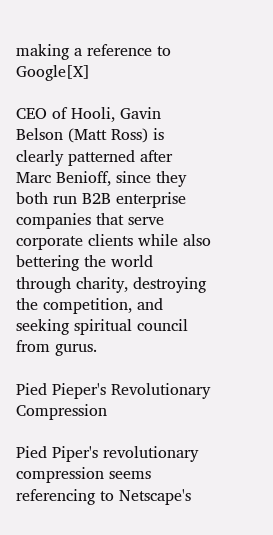making a reference to Google[X]

CEO of Hooli, Gavin Belson (Matt Ross) is clearly patterned after Marc Benioff, since they both run B2B enterprise companies that serve corporate clients while also bettering the world through charity, destroying the competition, and seeking spiritual council from gurus.

Pied Pieper's Revolutionary Compression

Pied Piper's revolutionary compression seems referencing to Netscape's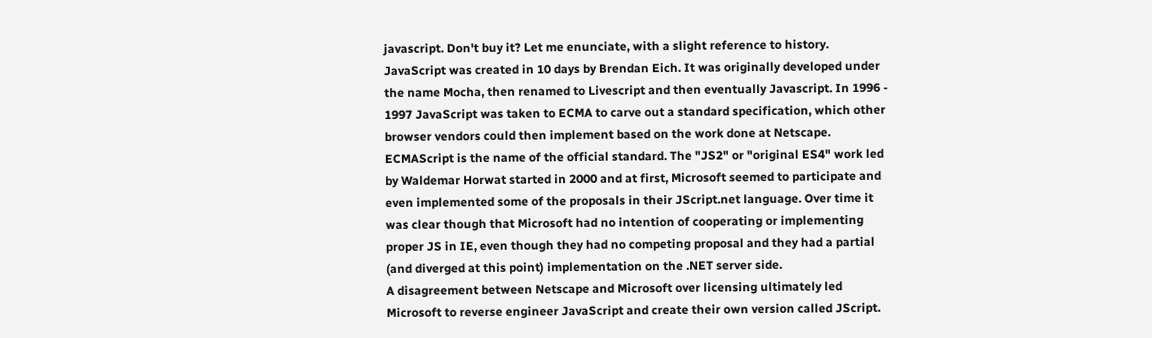javascript. Don't buy it? Let me enunciate, with a slight reference to history. JavaScript was created in 10 days by Brendan Eich. It was originally developed under the name Mocha, then renamed to Livescript and then eventually Javascript. In 1996 - 1997 JavaScript was taken to ECMA to carve out a standard specification, which other browser vendors could then implement based on the work done at Netscape. ECMAScript is the name of the official standard. The "JS2" or "original ES4" work led by Waldemar Horwat started in 2000 and at first, Microsoft seemed to participate and even implemented some of the proposals in their JScript.net language. Over time it was clear though that Microsoft had no intention of cooperating or implementing proper JS in IE, even though they had no competing proposal and they had a partial (and diverged at this point) implementation on the .NET server side.
A disagreement between Netscape and Microsoft over licensing ultimately led Microsoft to reverse engineer JavaScript and create their own version called JScript.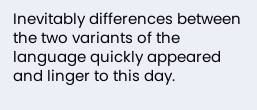Inevitably differences between the two variants of the language quickly appeared and linger to this day.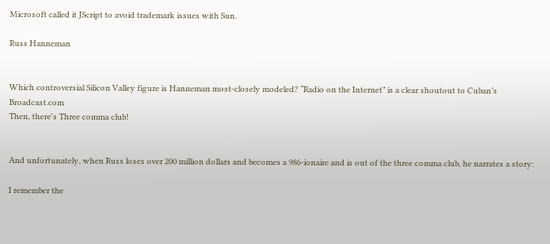Microsoft called it JScript to avoid trademark issues with Sun.

Russ Hanneman


Which controversial Silicon Valley figure is Hanneman most-closely modeled? “Radio on the Internet” is a clear shoutout to Cuban’s Broadcast.com
Then, there's Three comma club!


And unfortunately, when Russ loses over 200 million dollars and becomes a 986-ionaire and is out of the three comma club, he narrates a story:

I remember the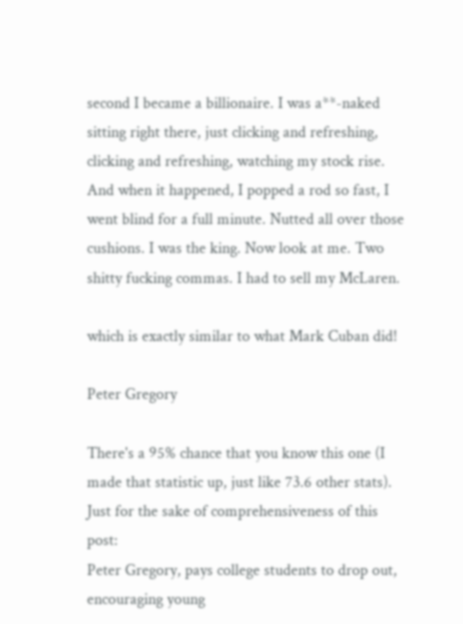second I became a billionaire. I was a**-naked sitting right there, just clicking and refreshing, clicking and refreshing, watching my stock rise. And when it happened, I popped a rod so fast, I went blind for a full minute. Nutted all over those cushions. I was the king. Now look at me. Two shitty fucking commas. I had to sell my McLaren.

which is exactly similar to what Mark Cuban did!

Peter Gregory

There's a 95% chance that you know this one (I made that statistic up, just like 73.6 other stats).
Just for the sake of comprehensiveness of this post:
Peter Gregory, pays college students to drop out, encouraging young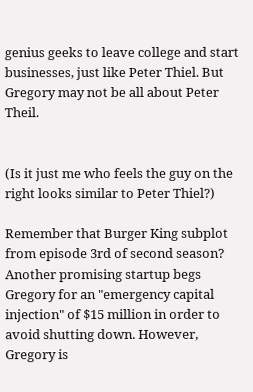genius geeks to leave college and start businesses, just like Peter Thiel. But Gregory may not be all about Peter Theil.


(Is it just me who feels the guy on the right looks similar to Peter Thiel?)

Remember that Burger King subplot from episode 3rd of second season? Another promising startup begs Gregory for an "emergency capital injection" of $15 million in order to avoid shutting down. However, Gregory is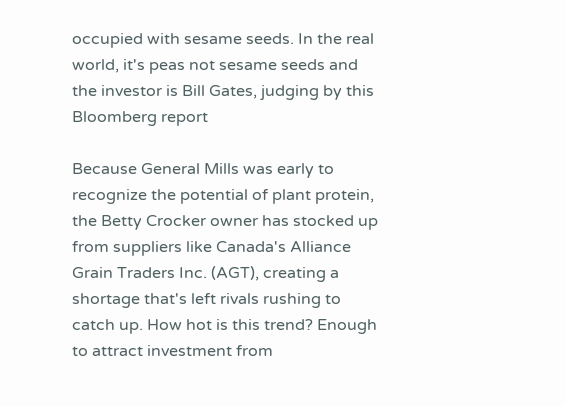occupied with sesame seeds. In the real world, it's peas not sesame seeds and the investor is Bill Gates, judging by this Bloomberg report

Because General Mills was early to recognize the potential of plant protein, the Betty Crocker owner has stocked up from suppliers like Canada's Alliance Grain Traders Inc. (AGT), creating a shortage that's left rivals rushing to catch up. How hot is this trend? Enough to attract investment from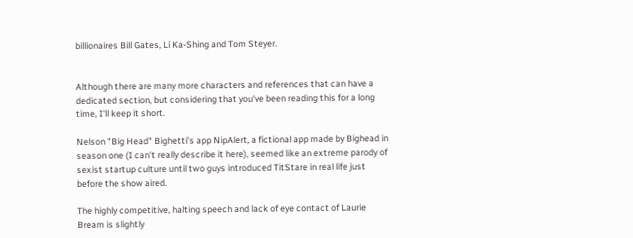billionaires Bill Gates, Li Ka-Shing and Tom Steyer.


Although there are many more characters and references that can have a dedicated section, but considering that you've been reading this for a long time, I'll keep it short.

Nelson "Big Head" Bighetti's app NipAlert, a fictional app made by Bighead in season one (I can't really describe it here), seemed like an extreme parody of sexist startup culture until two guys introduced TitStare in real life just before the show aired.

The highly competitive, halting speech and lack of eye contact of Laurie Bream is slightly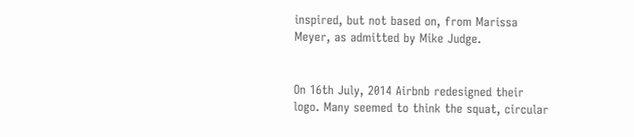inspired, but not based on, from Marissa Meyer, as admitted by Mike Judge.


On 16th July, 2014 Airbnb redesigned their logo. Many seemed to think the squat, circular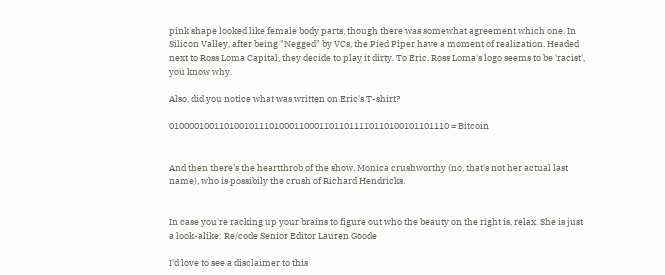pink shape looked like female body parts, though there was somewhat agreement which one. In Silicon Valley, after being "Negged" by VCs, the Pied Piper have a moment of realization. Headed next to Ross Loma Capital, they decide to play it dirty. To Eric, Ross Loma's logo seems to be 'racist', you know why.

Also, did you notice what was written on Eric's T-shirt?

01000010011010010111010001100011011011110110100101101110 = Bitcoin


And then there's the heartthrob of the show, Monica crushworthy (no, that's not her actual last name), who is possibily the crush of Richard Hendricks.


In case you're racking up your brains to figure out who the beauty on the right is, relax. She is just a look-alike: Re/code Senior Editor Lauren Goode

I'd love to see a disclaimer to this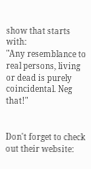show that starts with:
"Any resemblance to real persons, living or dead is purely coincidental. Neg that!"


Don't forget to check out their website: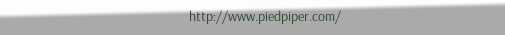http://www.piedpiper.com/